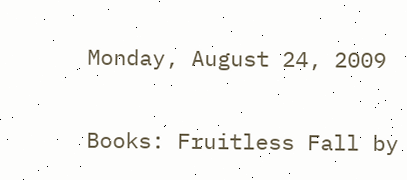Monday, August 24, 2009

Books: Fruitless Fall by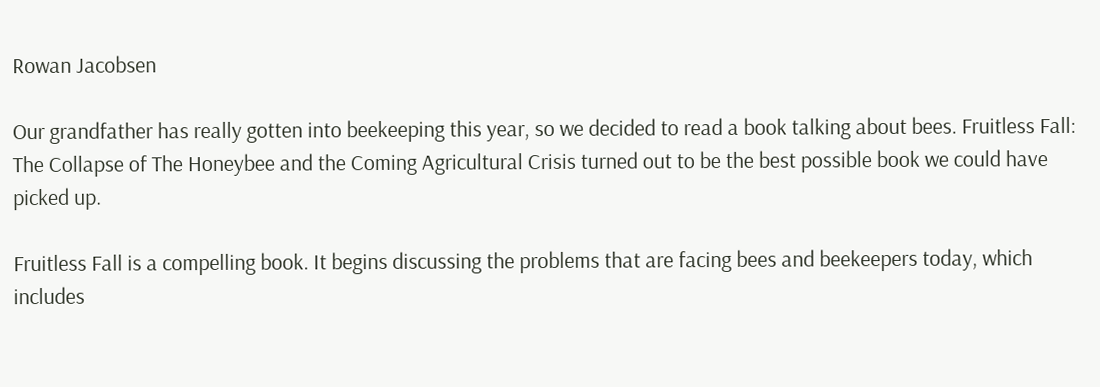Rowan Jacobsen

Our grandfather has really gotten into beekeeping this year, so we decided to read a book talking about bees. Fruitless Fall: The Collapse of The Honeybee and the Coming Agricultural Crisis turned out to be the best possible book we could have picked up.

Fruitless Fall is a compelling book. It begins discussing the problems that are facing bees and beekeepers today, which includes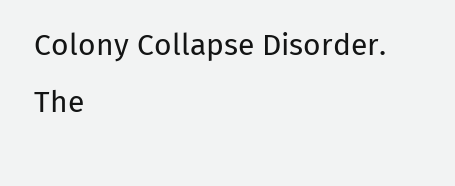Colony Collapse Disorder. The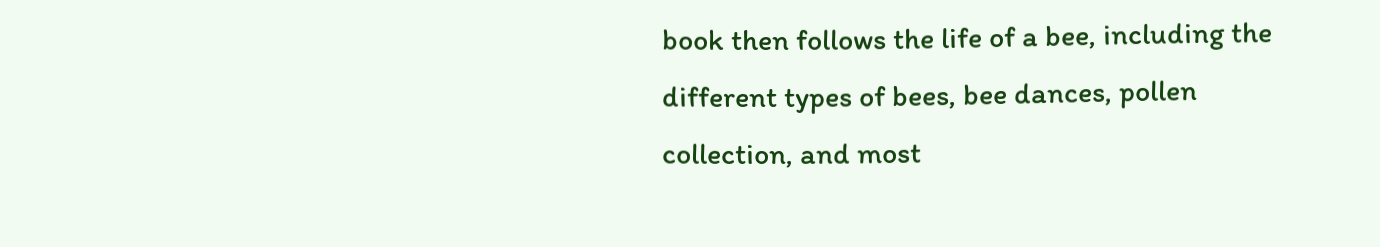book then follows the life of a bee, including the different types of bees, bee dances, pollen collection, and most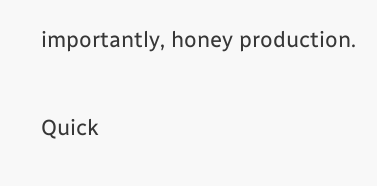importantly, honey production.

Quick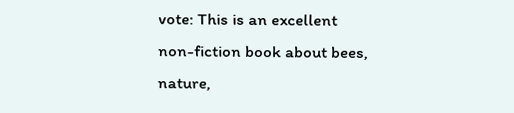vote: This is an excellent non-fiction book about bees, nature,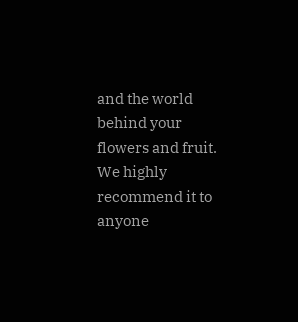and the world behind your flowers and fruit. We highly recommend it to anyone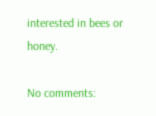interested in bees or honey.

No comments: